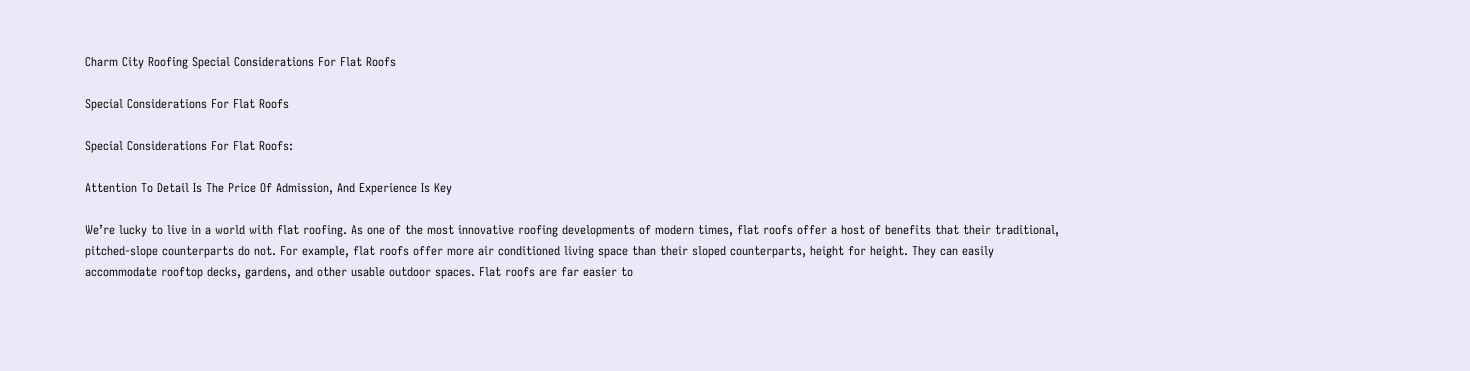Charm City Roofing Special Considerations For Flat Roofs

Special Considerations For Flat Roofs

Special Considerations For Flat Roofs:

Attention To Detail Is The Price Of Admission, And Experience Is Key

We’re lucky to live in a world with flat roofing. As one of the most innovative roofing developments of modern times, flat roofs offer a host of benefits that their traditional, pitched-slope counterparts do not. For example, flat roofs offer more air conditioned living space than their sloped counterparts, height for height. They can easily accommodate rooftop decks, gardens, and other usable outdoor spaces. Flat roofs are far easier to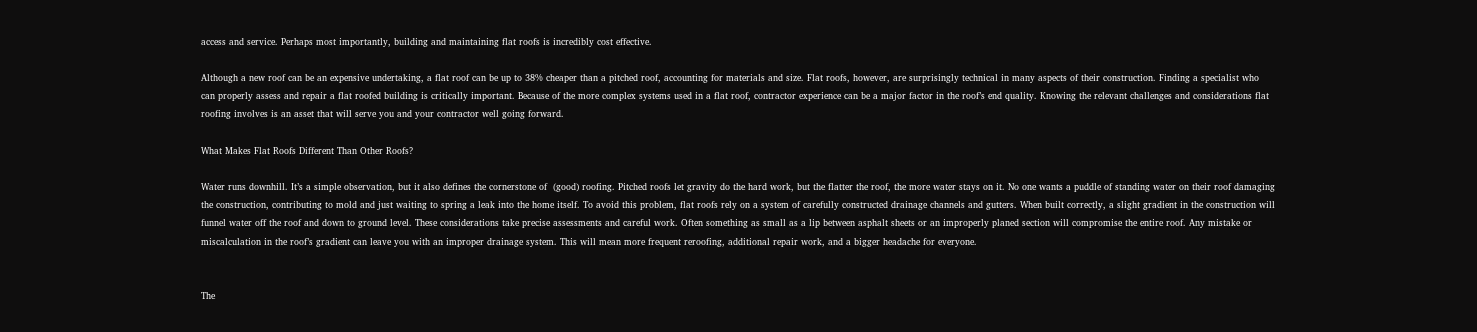access and service. Perhaps most importantly, building and maintaining flat roofs is incredibly cost effective.

Although a new roof can be an expensive undertaking, a flat roof can be up to 38% cheaper than a pitched roof, accounting for materials and size. Flat roofs, however, are surprisingly technical in many aspects of their construction. Finding a specialist who can properly assess and repair a flat roofed building is critically important. Because of the more complex systems used in a flat roof, contractor experience can be a major factor in the roof’s end quality. Knowing the relevant challenges and considerations flat roofing involves is an asset that will serve you and your contractor well going forward.

What Makes Flat Roofs Different Than Other Roofs?

Water runs downhill. It’s a simple observation, but it also defines the cornerstone of  (good) roofing. Pitched roofs let gravity do the hard work, but the flatter the roof, the more water stays on it. No one wants a puddle of standing water on their roof damaging the construction, contributing to mold and just waiting to spring a leak into the home itself. To avoid this problem, flat roofs rely on a system of carefully constructed drainage channels and gutters. When built correctly, a slight gradient in the construction will funnel water off the roof and down to ground level. These considerations take precise assessments and careful work. Often something as small as a lip between asphalt sheets or an improperly planed section will compromise the entire roof. Any mistake or miscalculation in the roof’s gradient can leave you with an improper drainage system. This will mean more frequent reroofing, additional repair work, and a bigger headache for everyone.


The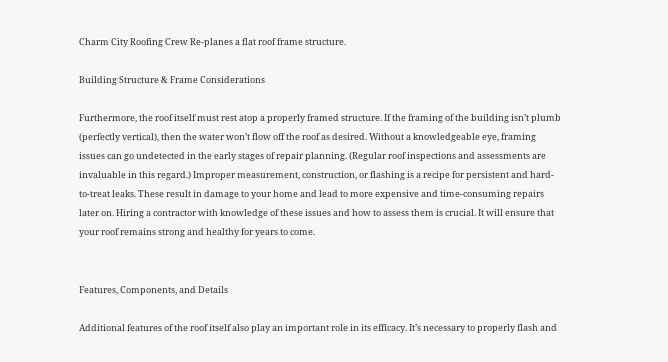Charm City Roofing Crew Re-planes a flat roof frame structure.

Building Structure & Frame Considerations

Furthermore, the roof itself must rest atop a properly framed structure. If the framing of the building isn’t plumb (perfectly vertical), then the water won’t flow off the roof as desired. Without a knowledgeable eye, framing issues can go undetected in the early stages of repair planning. (Regular roof inspections and assessments are invaluable in this regard.) Improper measurement, construction, or flashing is a recipe for persistent and hard-to-treat leaks. These result in damage to your home and lead to more expensive and time-consuming repairs later on. Hiring a contractor with knowledge of these issues and how to assess them is crucial. It will ensure that your roof remains strong and healthy for years to come.


Features, Components, and Details

Additional features of the roof itself also play an important role in its efficacy. It’s necessary to properly flash and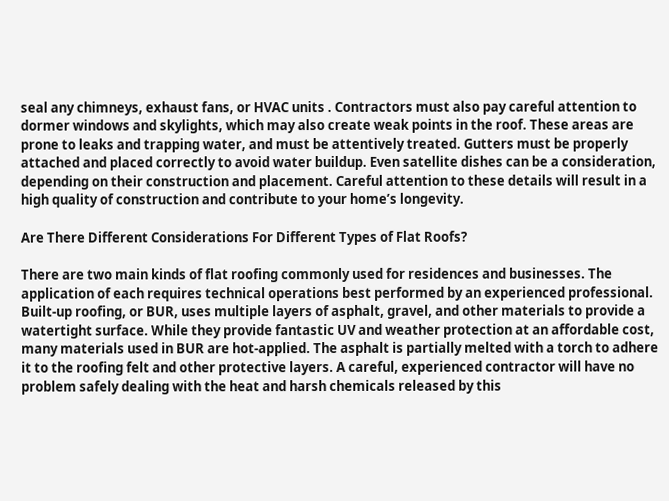seal any chimneys, exhaust fans, or HVAC units . Contractors must also pay careful attention to dormer windows and skylights, which may also create weak points in the roof. These areas are prone to leaks and trapping water, and must be attentively treated. Gutters must be properly attached and placed correctly to avoid water buildup. Even satellite dishes can be a consideration, depending on their construction and placement. Careful attention to these details will result in a high quality of construction and contribute to your home’s longevity.

Are There Different Considerations For Different Types of Flat Roofs?

There are two main kinds of flat roofing commonly used for residences and businesses. The application of each requires technical operations best performed by an experienced professional. Built-up roofing, or BUR, uses multiple layers of asphalt, gravel, and other materials to provide a watertight surface. While they provide fantastic UV and weather protection at an affordable cost, many materials used in BUR are hot-applied. The asphalt is partially melted with a torch to adhere it to the roofing felt and other protective layers. A careful, experienced contractor will have no problem safely dealing with the heat and harsh chemicals released by this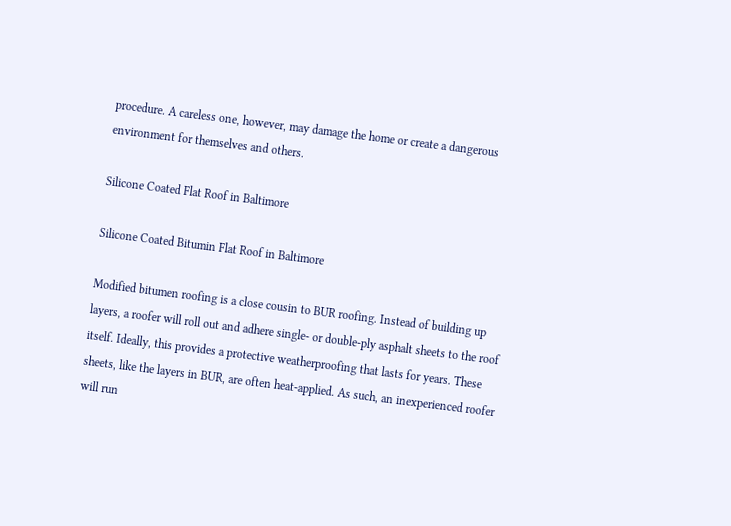procedure. A careless one, however, may damage the home or create a dangerous environment for themselves and others.

Silicone Coated Flat Roof in Baltimore

Silicone Coated Bitumin Flat Roof in Baltimore

Modified bitumen roofing is a close cousin to BUR roofing. Instead of building up layers, a roofer will roll out and adhere single- or double-ply asphalt sheets to the roof itself. Ideally, this provides a protective weatherproofing that lasts for years. These sheets, like the layers in BUR, are often heat-applied. As such, an inexperienced roofer will run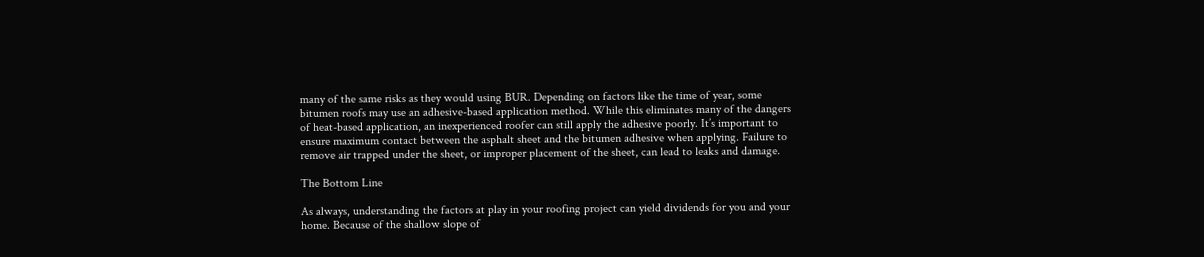many of the same risks as they would using BUR. Depending on factors like the time of year, some bitumen roofs may use an adhesive-based application method. While this eliminates many of the dangers of heat-based application, an inexperienced roofer can still apply the adhesive poorly. It’s important to ensure maximum contact between the asphalt sheet and the bitumen adhesive when applying. Failure to remove air trapped under the sheet, or improper placement of the sheet, can lead to leaks and damage.

The Bottom Line

As always, understanding the factors at play in your roofing project can yield dividends for you and your home. Because of the shallow slope of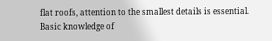flat roofs, attention to the smallest details is essential. Basic knowledge of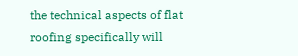the technical aspects of flat roofing specifically will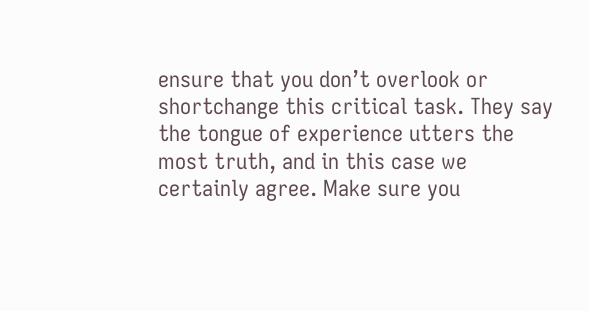ensure that you don’t overlook or shortchange this critical task. They say the tongue of experience utters the most truth, and in this case we certainly agree. Make sure you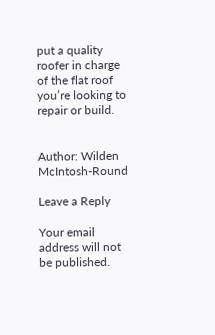put a quality roofer in charge of the flat roof you’re looking to repair or build.


Author: Wilden McIntosh-Round

Leave a Reply

Your email address will not be published.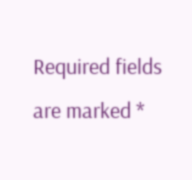Required fields are marked *